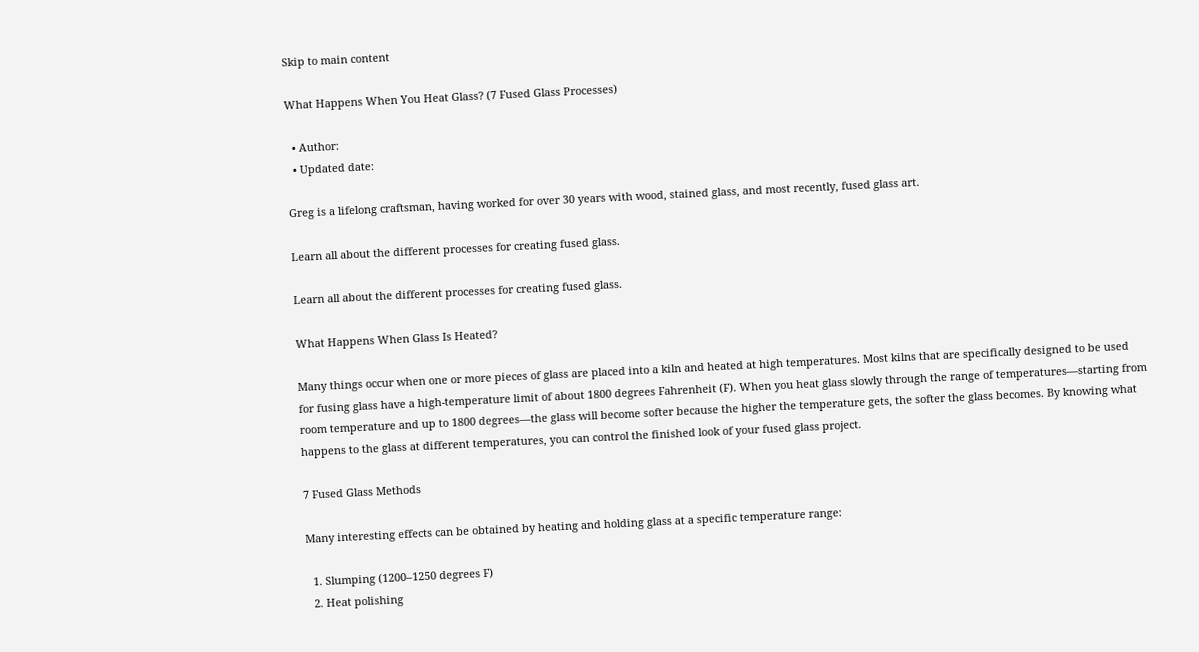Skip to main content

What Happens When You Heat Glass? (7 Fused Glass Processes)

  • Author:
  • Updated date:

Greg is a lifelong craftsman, having worked for over 30 years with wood, stained glass, and most recently, fused glass art.

Learn all about the different processes for creating fused glass.

Learn all about the different processes for creating fused glass.

What Happens When Glass Is Heated?

Many things occur when one or more pieces of glass are placed into a kiln and heated at high temperatures. Most kilns that are specifically designed to be used for fusing glass have a high-temperature limit of about 1800 degrees Fahrenheit (F). When you heat glass slowly through the range of temperatures—starting from room temperature and up to 1800 degrees—the glass will become softer because the higher the temperature gets, the softer the glass becomes. By knowing what happens to the glass at different temperatures, you can control the finished look of your fused glass project.

7 Fused Glass Methods

Many interesting effects can be obtained by heating and holding glass at a specific temperature range:

  1. Slumping (1200–1250 degrees F)
  2. Heat polishing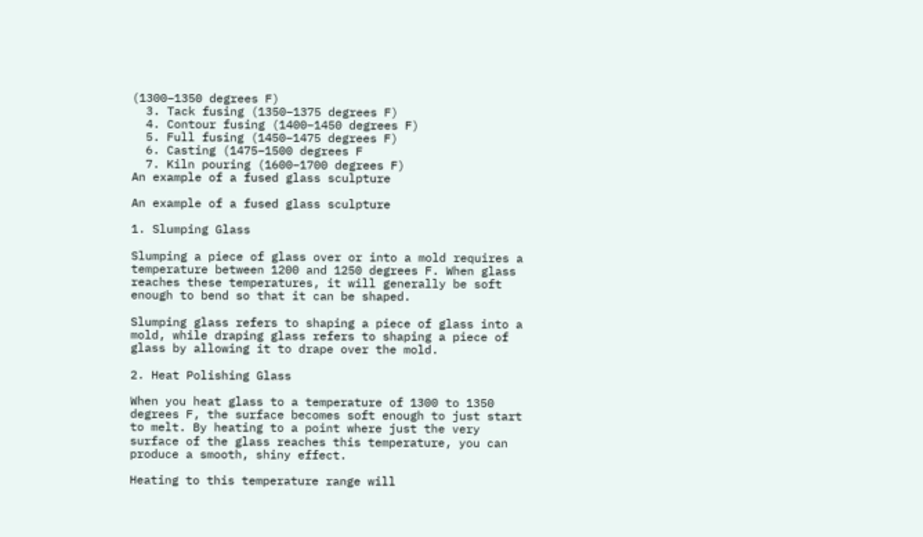(1300–1350 degrees F)
  3. Tack fusing (1350–1375 degrees F)
  4. Contour fusing (1400–1450 degrees F)
  5. Full fusing (1450–1475 degrees F)
  6. Casting (1475–1500 degrees F
  7. Kiln pouring (1600–1700 degrees F)
An example of a fused glass sculpture

An example of a fused glass sculpture

1. Slumping Glass

Slumping a piece of glass over or into a mold requires a temperature between 1200 and 1250 degrees F. When glass reaches these temperatures, it will generally be soft enough to bend so that it can be shaped.

Slumping glass refers to shaping a piece of glass into a mold, while draping glass refers to shaping a piece of glass by allowing it to drape over the mold.

2. Heat Polishing Glass

When you heat glass to a temperature of 1300 to 1350 degrees F, the surface becomes soft enough to just start to melt. By heating to a point where just the very surface of the glass reaches this temperature, you can produce a smooth, shiny effect.

Heating to this temperature range will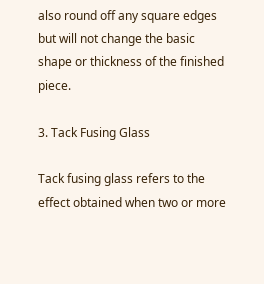also round off any square edges but will not change the basic shape or thickness of the finished piece.

3. Tack Fusing Glass

Tack fusing glass refers to the effect obtained when two or more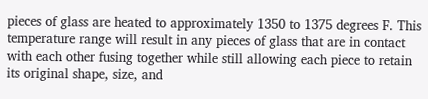pieces of glass are heated to approximately 1350 to 1375 degrees F. This temperature range will result in any pieces of glass that are in contact with each other fusing together while still allowing each piece to retain its original shape, size, and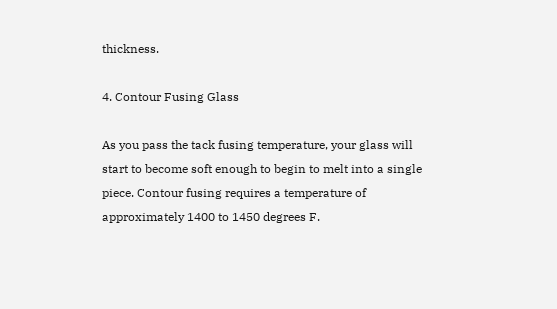thickness.

4. Contour Fusing Glass

As you pass the tack fusing temperature, your glass will start to become soft enough to begin to melt into a single piece. Contour fusing requires a temperature of approximately 1400 to 1450 degrees F.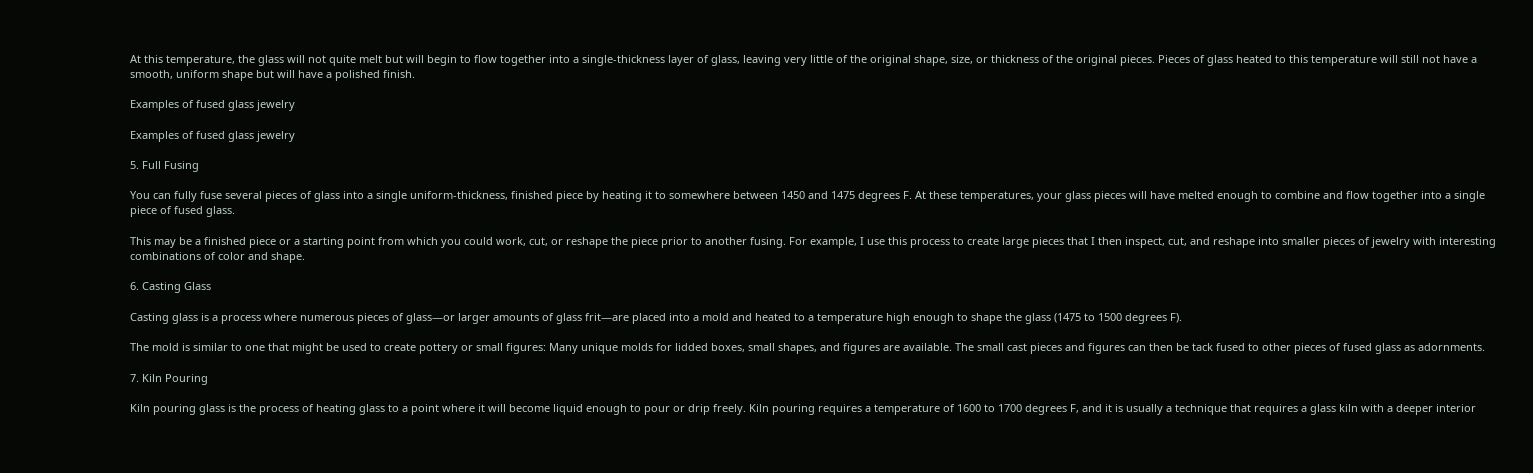At this temperature, the glass will not quite melt but will begin to flow together into a single-thickness layer of glass, leaving very little of the original shape, size, or thickness of the original pieces. Pieces of glass heated to this temperature will still not have a smooth, uniform shape but will have a polished finish.

Examples of fused glass jewelry

Examples of fused glass jewelry

5. Full Fusing

You can fully fuse several pieces of glass into a single uniform-thickness, finished piece by heating it to somewhere between 1450 and 1475 degrees F. At these temperatures, your glass pieces will have melted enough to combine and flow together into a single piece of fused glass.

This may be a finished piece or a starting point from which you could work, cut, or reshape the piece prior to another fusing. For example, I use this process to create large pieces that I then inspect, cut, and reshape into smaller pieces of jewelry with interesting combinations of color and shape.

6. Casting Glass

Casting glass is a process where numerous pieces of glass—or larger amounts of glass frit—are placed into a mold and heated to a temperature high enough to shape the glass (1475 to 1500 degrees F).

The mold is similar to one that might be used to create pottery or small figures: Many unique molds for lidded boxes, small shapes, and figures are available. The small cast pieces and figures can then be tack fused to other pieces of fused glass as adornments.

7. Kiln Pouring

Kiln pouring glass is the process of heating glass to a point where it will become liquid enough to pour or drip freely. Kiln pouring requires a temperature of 1600 to 1700 degrees F, and it is usually a technique that requires a glass kiln with a deeper interior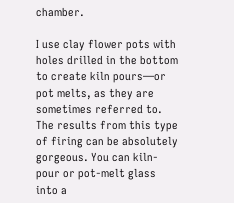chamber.

I use clay flower pots with holes drilled in the bottom to create kiln pours—or pot melts, as they are sometimes referred to. The results from this type of firing can be absolutely gorgeous. You can kiln-pour or pot-melt glass into a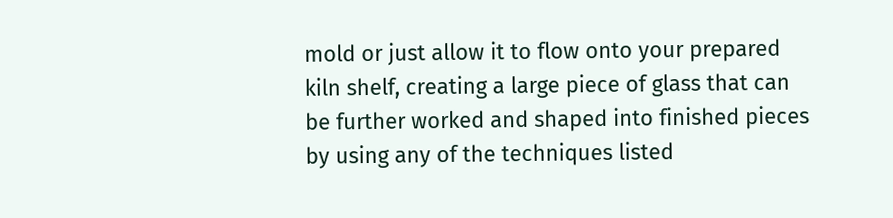mold or just allow it to flow onto your prepared kiln shelf, creating a large piece of glass that can be further worked and shaped into finished pieces by using any of the techniques listed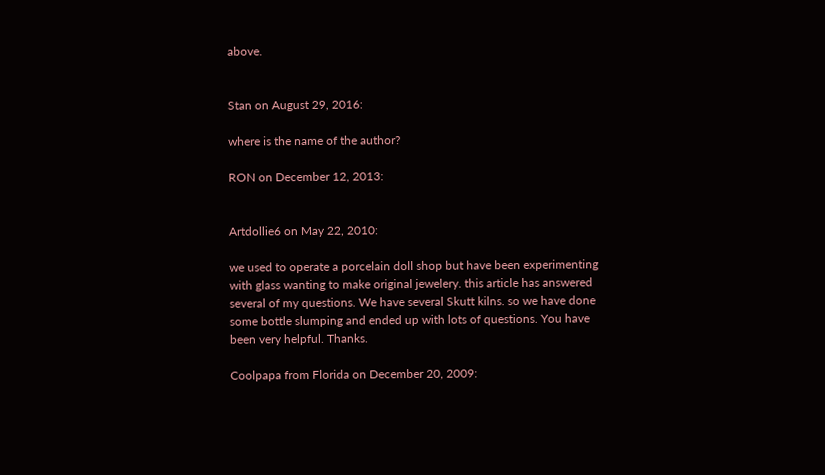above.


Stan on August 29, 2016:

where is the name of the author?

RON on December 12, 2013:


Artdollie6 on May 22, 2010:

we used to operate a porcelain doll shop but have been experimenting with glass wanting to make original jewelery. this article has answered several of my questions. We have several Skutt kilns. so we have done some bottle slumping and ended up with lots of questions. You have been very helpful. Thanks.

Coolpapa from Florida on December 20, 2009: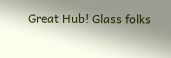Great Hub! Glass folks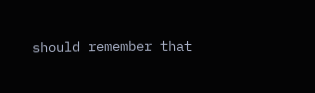should remember that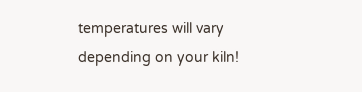temperatures will vary depending on your kiln!